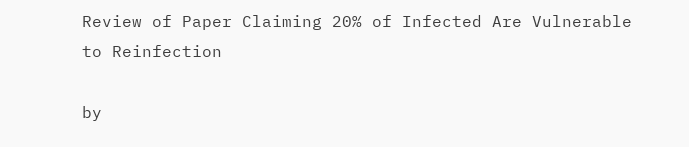Review of Paper Claiming 20% of Infected Are Vulnerable to Reinfection

by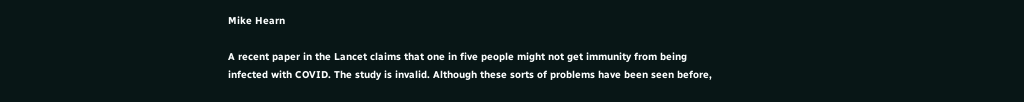Mike Hearn

A recent paper in the Lancet claims that one in five people might not get immunity from being infected with COVID. The study is invalid. Although these sorts of problems have been seen before,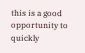this is a good opportunity to quickly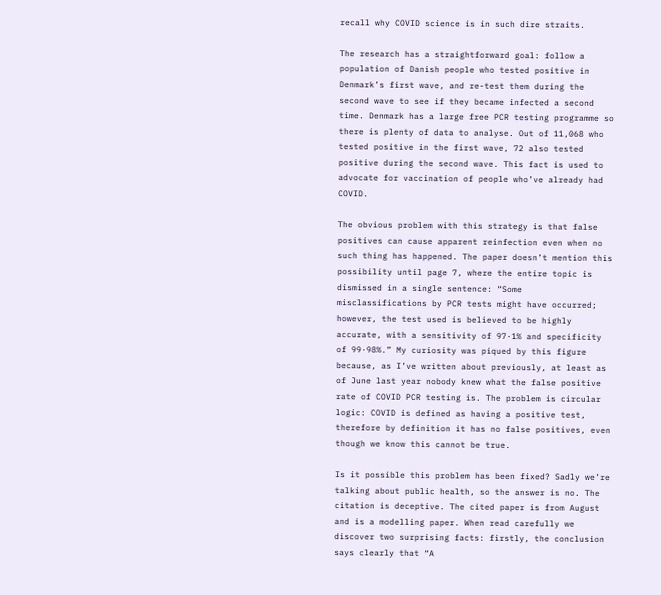recall why COVID science is in such dire straits.

The research has a straightforward goal: follow a population of Danish people who tested positive in Denmark’s first wave, and re-test them during the second wave to see if they became infected a second time. Denmark has a large free PCR testing programme so there is plenty of data to analyse. Out of 11,068 who tested positive in the first wave, 72 also tested positive during the second wave. This fact is used to advocate for vaccination of people who’ve already had COVID.

The obvious problem with this strategy is that false positives can cause apparent reinfection even when no such thing has happened. The paper doesn’t mention this possibility until page 7, where the entire topic is dismissed in a single sentence: “Some misclassifications by PCR tests might have occurred; however, the test used is believed to be highly accurate, with a sensitivity of 97·1% and specificity of 99·98%.” My curiosity was piqued by this figure because, as I’ve written about previously, at least as of June last year nobody knew what the false positive rate of COVID PCR testing is. The problem is circular logic: COVID is defined as having a positive test, therefore by definition it has no false positives, even though we know this cannot be true.

Is it possible this problem has been fixed? Sadly we’re talking about public health, so the answer is no. The citation is deceptive. The cited paper is from August and is a modelling paper. When read carefully we discover two surprising facts: firstly, the conclusion says clearly that “A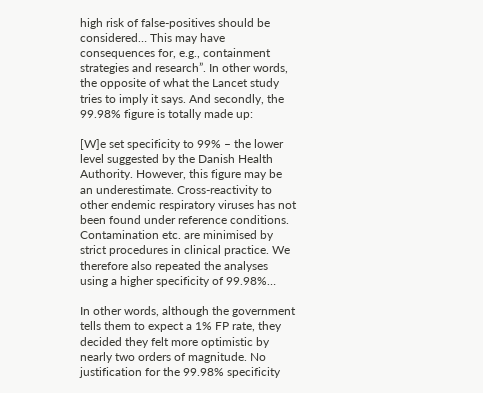high risk of false-positives should be considered… This may have consequences for, e.g., containment strategies and research”. In other words, the opposite of what the Lancet study tries to imply it says. And secondly, the 99.98% figure is totally made up:

[W]e set specificity to 99% – the lower level suggested by the Danish Health Authority. However, this figure may be an underestimate. Cross-reactivity to other endemic respiratory viruses has not been found under reference conditions. Contamination etc. are minimised by strict procedures in clinical practice. We therefore also repeated the analyses using a higher specificity of 99.98%…

In other words, although the government tells them to expect a 1% FP rate, they decided they felt more optimistic by nearly two orders of magnitude. No justification for the 99.98% specificity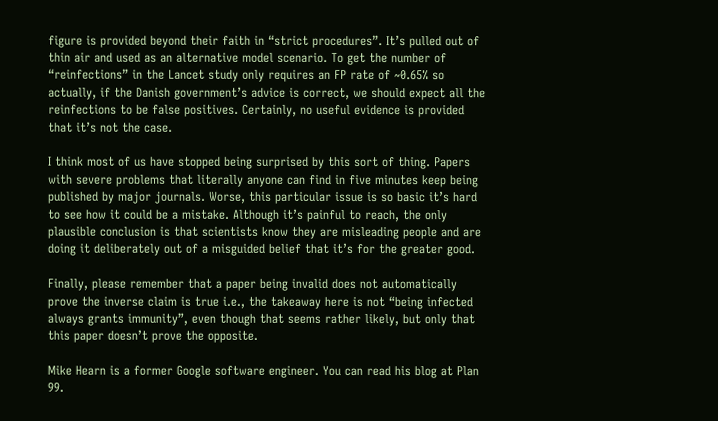figure is provided beyond their faith in “strict procedures”. It’s pulled out of thin air and used as an alternative model scenario. To get the number of “reinfections” in the Lancet study only requires an FP rate of ~0.65% so actually, if the Danish government’s advice is correct, we should expect all the reinfections to be false positives. Certainly, no useful evidence is provided that it’s not the case.

I think most of us have stopped being surprised by this sort of thing. Papers with severe problems that literally anyone can find in five minutes keep being published by major journals. Worse, this particular issue is so basic it’s hard to see how it could be a mistake. Although it’s painful to reach, the only plausible conclusion is that scientists know they are misleading people and are doing it deliberately out of a misguided belief that it’s for the greater good.

Finally, please remember that a paper being invalid does not automatically prove the inverse claim is true i.e., the takeaway here is not “being infected always grants immunity”, even though that seems rather likely, but only that this paper doesn’t prove the opposite.

Mike Hearn is a former Google software engineer. You can read his blog at Plan 99.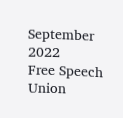September 2022
Free Speech Union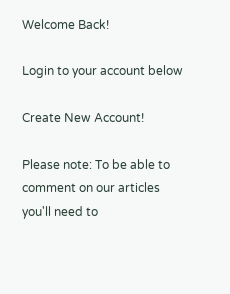Welcome Back!

Login to your account below

Create New Account!

Please note: To be able to comment on our articles you'll need to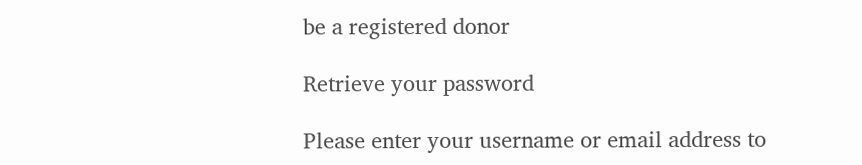be a registered donor

Retrieve your password

Please enter your username or email address to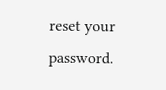reset your password.